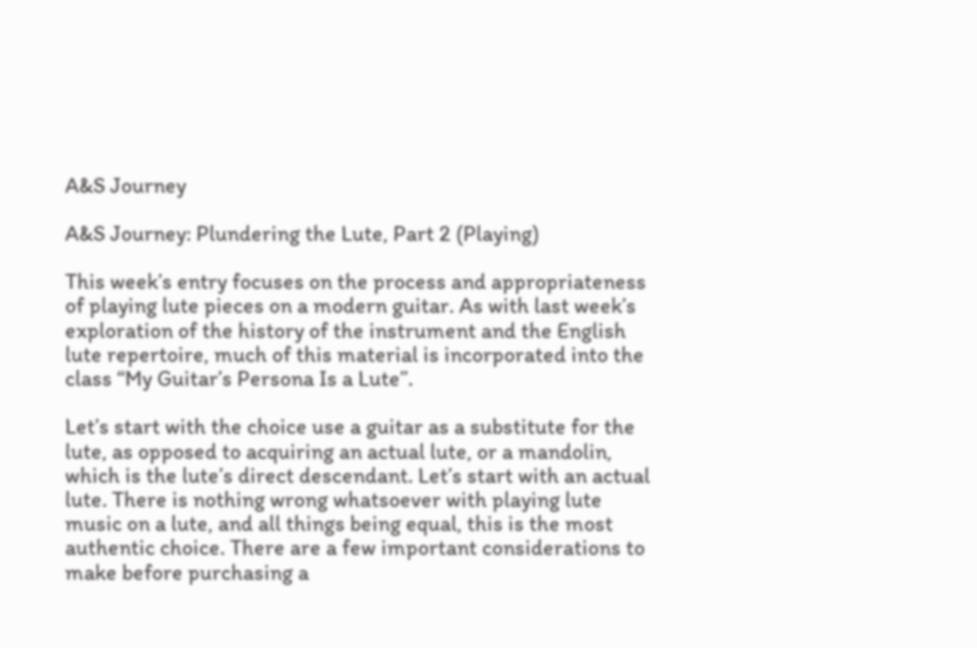A&S Journey

A&S Journey: Plundering the Lute, Part 2 (Playing)

This week’s entry focuses on the process and appropriateness of playing lute pieces on a modern guitar. As with last week’s exploration of the history of the instrument and the English lute repertoire, much of this material is incorporated into the class “My Guitar’s Persona Is a Lute”.

Let’s start with the choice use a guitar as a substitute for the lute, as opposed to acquiring an actual lute, or a mandolin, which is the lute’s direct descendant. Let’s start with an actual lute. There is nothing wrong whatsoever with playing lute music on a lute, and all things being equal, this is the most authentic choice. There are a few important considerations to make before purchasing a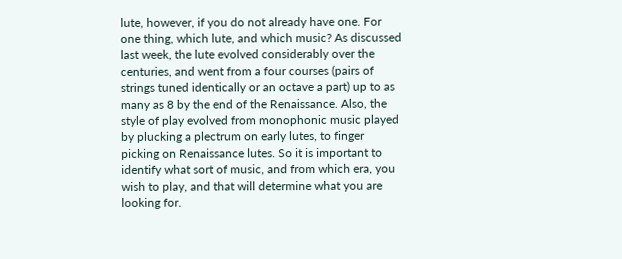lute, however, if you do not already have one. For one thing, which lute, and which music? As discussed last week, the lute evolved considerably over the centuries, and went from a four courses (pairs of strings tuned identically or an octave a part) up to as many as 8 by the end of the Renaissance. Also, the style of play evolved from monophonic music played by plucking a plectrum on early lutes, to finger picking on Renaissance lutes. So it is important to identify what sort of music, and from which era, you wish to play, and that will determine what you are looking for.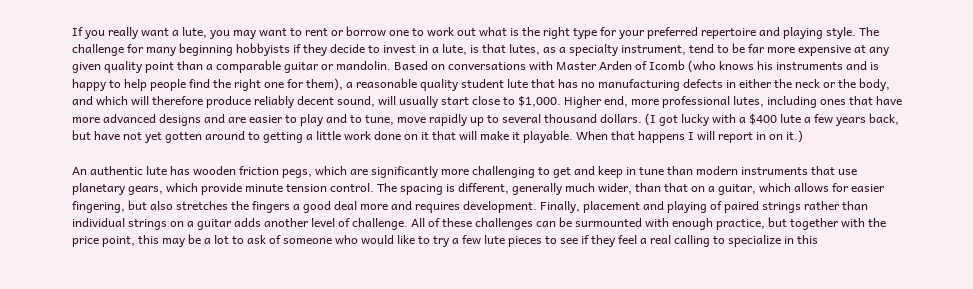If you really want a lute, you may want to rent or borrow one to work out what is the right type for your preferred repertoire and playing style. The challenge for many beginning hobbyists if they decide to invest in a lute, is that lutes, as a specialty instrument, tend to be far more expensive at any given quality point than a comparable guitar or mandolin. Based on conversations with Master Arden of Icomb (who knows his instruments and is happy to help people find the right one for them), a reasonable quality student lute that has no manufacturing defects in either the neck or the body, and which will therefore produce reliably decent sound, will usually start close to $1,000. Higher end, more professional lutes, including ones that have more advanced designs and are easier to play and to tune, move rapidly up to several thousand dollars. (I got lucky with a $400 lute a few years back, but have not yet gotten around to getting a little work done on it that will make it playable. When that happens I will report in on it.)

An authentic lute has wooden friction pegs, which are significantly more challenging to get and keep in tune than modern instruments that use planetary gears, which provide minute tension control. The spacing is different, generally much wider, than that on a guitar, which allows for easier fingering, but also stretches the fingers a good deal more and requires development. Finally, placement and playing of paired strings rather than individual strings on a guitar adds another level of challenge. All of these challenges can be surmounted with enough practice, but together with the price point, this may be a lot to ask of someone who would like to try a few lute pieces to see if they feel a real calling to specialize in this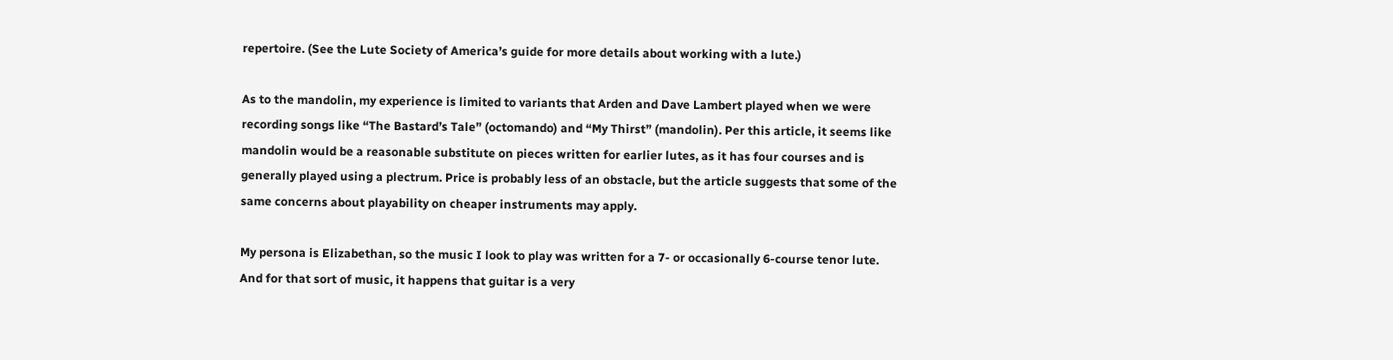repertoire. (See the Lute Society of America’s guide for more details about working with a lute.)

As to the mandolin, my experience is limited to variants that Arden and Dave Lambert played when we were recording songs like “The Bastard’s Tale” (octomando) and “My Thirst” (mandolin). Per this article, it seems like mandolin would be a reasonable substitute on pieces written for earlier lutes, as it has four courses and is generally played using a plectrum. Price is probably less of an obstacle, but the article suggests that some of the same concerns about playability on cheaper instruments may apply.

My persona is Elizabethan, so the music I look to play was written for a 7- or occasionally 6-course tenor lute. And for that sort of music, it happens that guitar is a very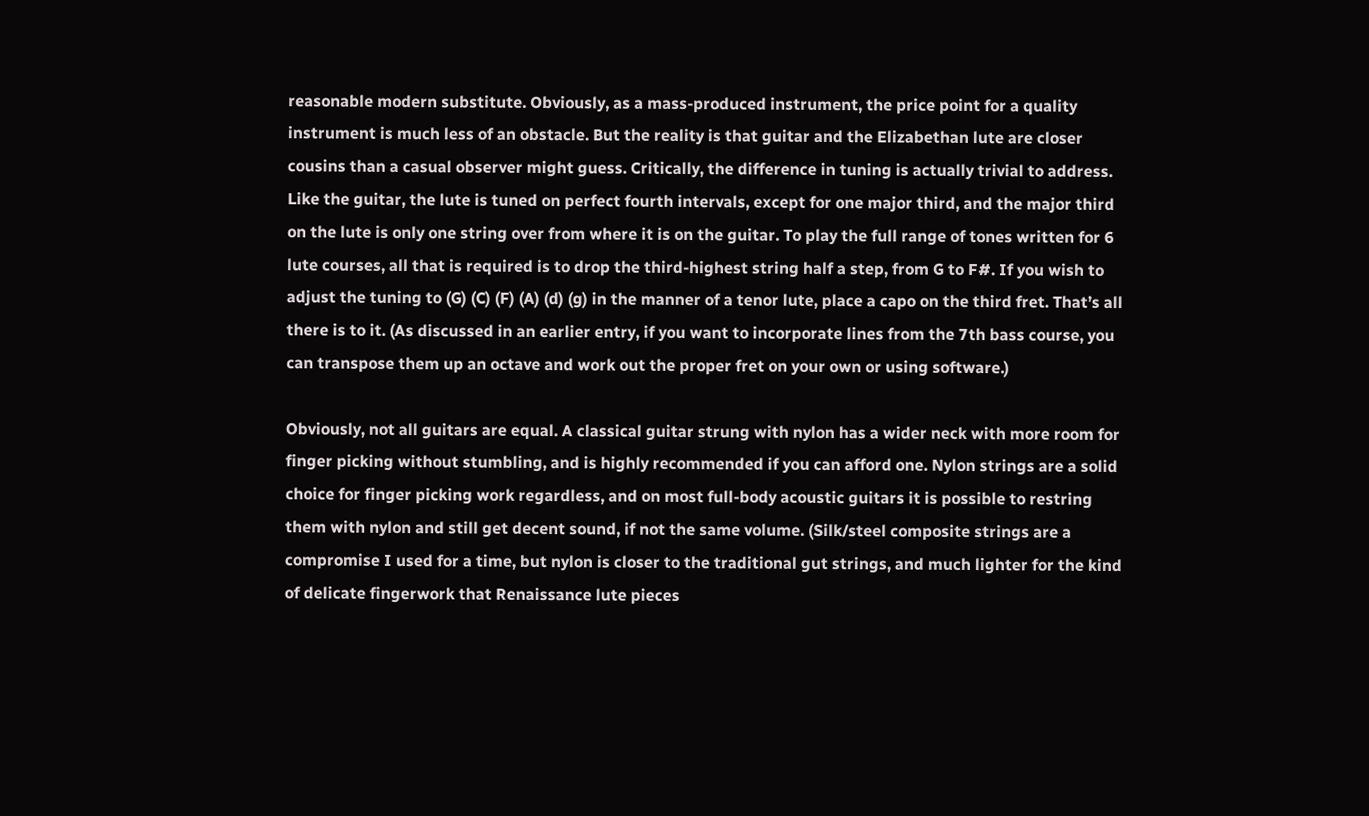reasonable modern substitute. Obviously, as a mass-produced instrument, the price point for a quality instrument is much less of an obstacle. But the reality is that guitar and the Elizabethan lute are closer cousins than a casual observer might guess. Critically, the difference in tuning is actually trivial to address. Like the guitar, the lute is tuned on perfect fourth intervals, except for one major third, and the major third on the lute is only one string over from where it is on the guitar. To play the full range of tones written for 6 lute courses, all that is required is to drop the third-highest string half a step, from G to F#. If you wish to adjust the tuning to (G) (C) (F) (A) (d) (g) in the manner of a tenor lute, place a capo on the third fret. That’s all there is to it. (As discussed in an earlier entry, if you want to incorporate lines from the 7th bass course, you can transpose them up an octave and work out the proper fret on your own or using software.)

Obviously, not all guitars are equal. A classical guitar strung with nylon has a wider neck with more room for finger picking without stumbling, and is highly recommended if you can afford one. Nylon strings are a solid choice for finger picking work regardless, and on most full-body acoustic guitars it is possible to restring them with nylon and still get decent sound, if not the same volume. (Silk/steel composite strings are a compromise I used for a time, but nylon is closer to the traditional gut strings, and much lighter for the kind of delicate fingerwork that Renaissance lute pieces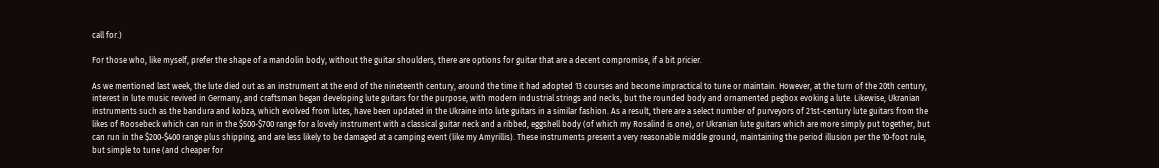call for.)

For those who, like myself, prefer the shape of a mandolin body, without the guitar shoulders, there are options for guitar that are a decent compromise, if a bit pricier.

As we mentioned last week, the lute died out as an instrument at the end of the nineteenth century, around the time it had adopted 13 courses and become impractical to tune or maintain. However, at the turn of the 20th century, interest in lute music revived in Germany, and craftsman began developing lute guitars for the purpose, with modern industrial strings and necks, but the rounded body and ornamented pegbox evoking a lute. Likewise, Ukranian instruments such as the bandura and kobza, which evolved from lutes, have been updated in the Ukraine into lute guitars in a similar fashion. As a result, there are a select number of purveyors of 21st-century lute guitars from the likes of Roosebeck which can run in the $500-$700 range for a lovely instrument with a classical guitar neck and a ribbed, eggshell body (of which my Rosalind is one), or Ukranian lute guitars which are more simply put together, but can run in the $200-$400 range plus shipping, and are less likely to be damaged at a camping event (like my Amyrillis). These instruments present a very reasonable middle ground, maintaining the period illusion per the 10-foot rule, but simple to tune (and cheaper for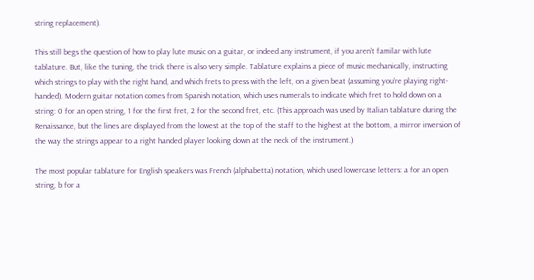string replacement).

This still begs the question of how to play lute music on a guitar, or indeed any instrument, if you aren’t familar with lute tablature. But, like the tuning, the trick there is also very simple. Tablature explains a piece of music mechanically, instructing which strings to play with the right hand, and which frets to press with the left, on a given beat (assuming you’re playing right-handed). Modern guitar notation comes from Spanish notation, which uses numerals to indicate which fret to hold down on a string: 0 for an open string, 1 for the first fret, 2 for the second fret, etc. (This approach was used by Italian tablature during the Renaissance, but the lines are displayed from the lowest at the top of the staff to the highest at the bottom, a mirror inversion of the way the strings appear to a right handed player looking down at the neck of the instrument.)

The most popular tablature for English speakers was French (alphabetta) notation, which used lowercase letters: a for an open string, b for a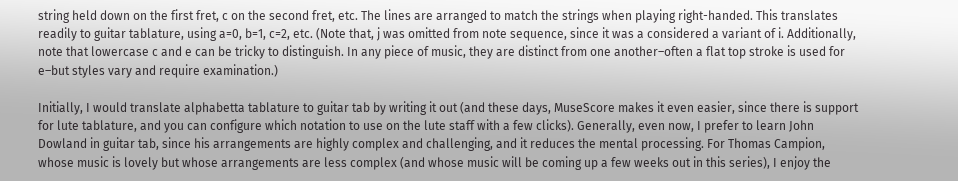string held down on the first fret, c on the second fret, etc. The lines are arranged to match the strings when playing right-handed. This translates readily to guitar tablature, using a=0, b=1, c=2, etc. (Note that, j was omitted from note sequence, since it was a considered a variant of i. Additionally, note that lowercase c and e can be tricky to distinguish. In any piece of music, they are distinct from one another–often a flat top stroke is used for e–but styles vary and require examination.)

Initially, I would translate alphabetta tablature to guitar tab by writing it out (and these days, MuseScore makes it even easier, since there is support for lute tablature, and you can configure which notation to use on the lute staff with a few clicks). Generally, even now, I prefer to learn John Dowland in guitar tab, since his arrangements are highly complex and challenging, and it reduces the mental processing. For Thomas Campion, whose music is lovely but whose arrangements are less complex (and whose music will be coming up a few weeks out in this series), I enjoy the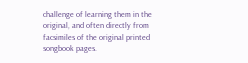challenge of learning them in the original, and often directly from facsimiles of the original printed songbook pages.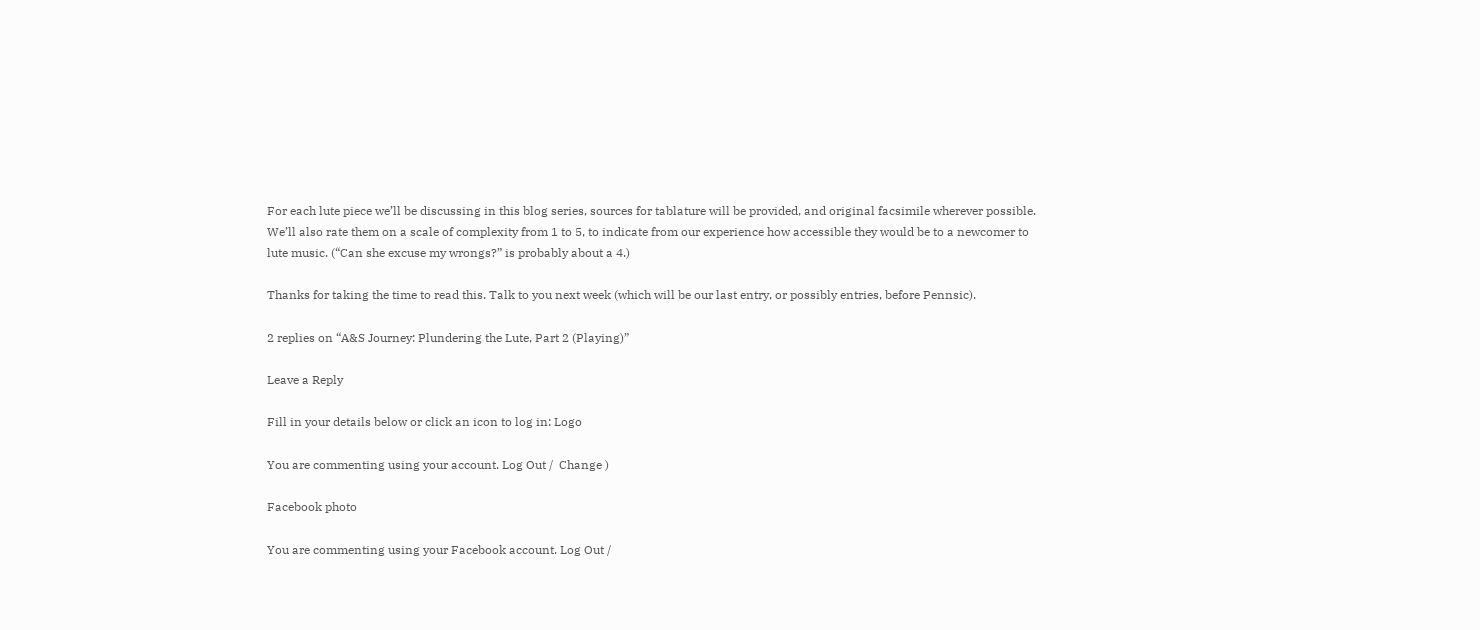For each lute piece we’ll be discussing in this blog series, sources for tablature will be provided, and original facsimile wherever possible. We’ll also rate them on a scale of complexity from 1 to 5, to indicate from our experience how accessible they would be to a newcomer to lute music. (“Can she excuse my wrongs?” is probably about a 4.)

Thanks for taking the time to read this. Talk to you next week (which will be our last entry, or possibly entries, before Pennsic).

2 replies on “A&S Journey: Plundering the Lute, Part 2 (Playing)”

Leave a Reply

Fill in your details below or click an icon to log in: Logo

You are commenting using your account. Log Out /  Change )

Facebook photo

You are commenting using your Facebook account. Log Out /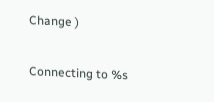Change )

Connecting to %s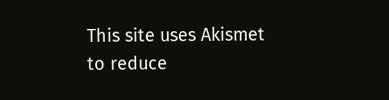This site uses Akismet to reduce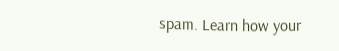spam. Learn how your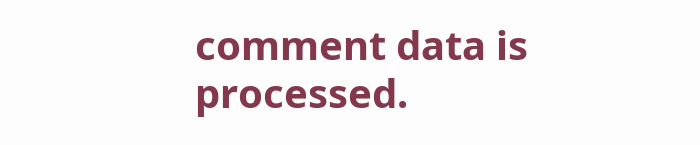comment data is processed.